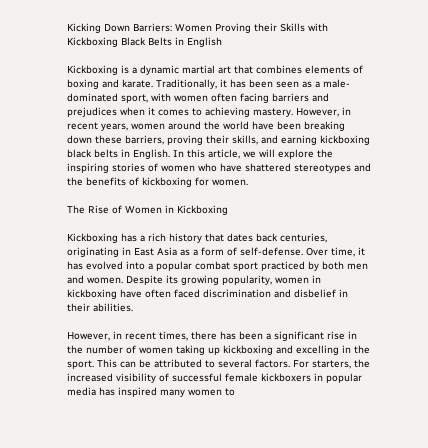Kicking Down Barriers: Women Proving their Skills with Kickboxing Black Belts in English

Kickboxing is a dynamic martial art that combines elements of boxing and karate. Traditionally, it has been seen as a male-dominated sport, with women often facing barriers and prejudices when it comes to achieving mastery. However, in recent years, women around the world have been breaking down these barriers, proving their skills, and earning kickboxing black belts in English. In this article, we will explore the inspiring stories of women who have shattered stereotypes and the benefits of kickboxing for women.

The Rise of Women in Kickboxing

Kickboxing has a rich history that dates back centuries, originating in East Asia as a form of self-defense. Over time, it has evolved into a popular combat sport practiced by both men and women. Despite its growing popularity, women in kickboxing have often faced discrimination and disbelief in their abilities.

However, in recent times, there has been a significant rise in the number of women taking up kickboxing and excelling in the sport. This can be attributed to several factors. For starters, the increased visibility of successful female kickboxers in popular media has inspired many women to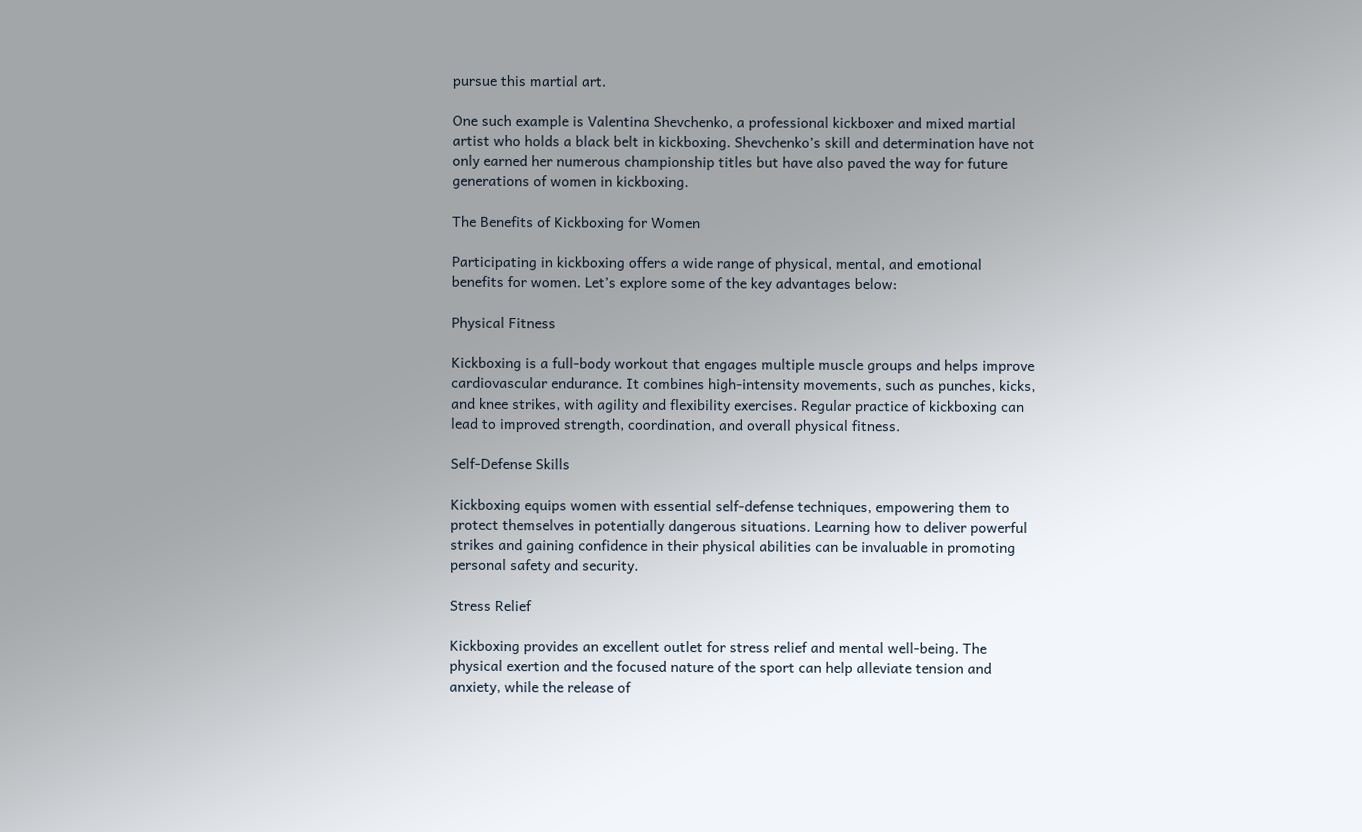pursue this martial art.

One such example is Valentina Shevchenko, a professional kickboxer and mixed martial artist who holds a black belt in kickboxing. Shevchenko’s skill and determination have not only earned her numerous championship titles but have also paved the way for future generations of women in kickboxing.

The Benefits of Kickboxing for Women

Participating in kickboxing offers a wide range of physical, mental, and emotional benefits for women. Let’s explore some of the key advantages below:

Physical Fitness

Kickboxing is a full-body workout that engages multiple muscle groups and helps improve cardiovascular endurance. It combines high-intensity movements, such as punches, kicks, and knee strikes, with agility and flexibility exercises. Regular practice of kickboxing can lead to improved strength, coordination, and overall physical fitness.

Self-Defense Skills

Kickboxing equips women with essential self-defense techniques, empowering them to protect themselves in potentially dangerous situations. Learning how to deliver powerful strikes and gaining confidence in their physical abilities can be invaluable in promoting personal safety and security.

Stress Relief

Kickboxing provides an excellent outlet for stress relief and mental well-being. The physical exertion and the focused nature of the sport can help alleviate tension and anxiety, while the release of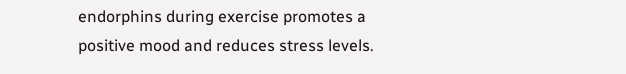endorphins during exercise promotes a positive mood and reduces stress levels.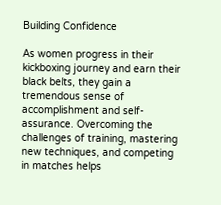Building Confidence

As women progress in their kickboxing journey and earn their black belts, they gain a tremendous sense of accomplishment and self-assurance. Overcoming the challenges of training, mastering new techniques, and competing in matches helps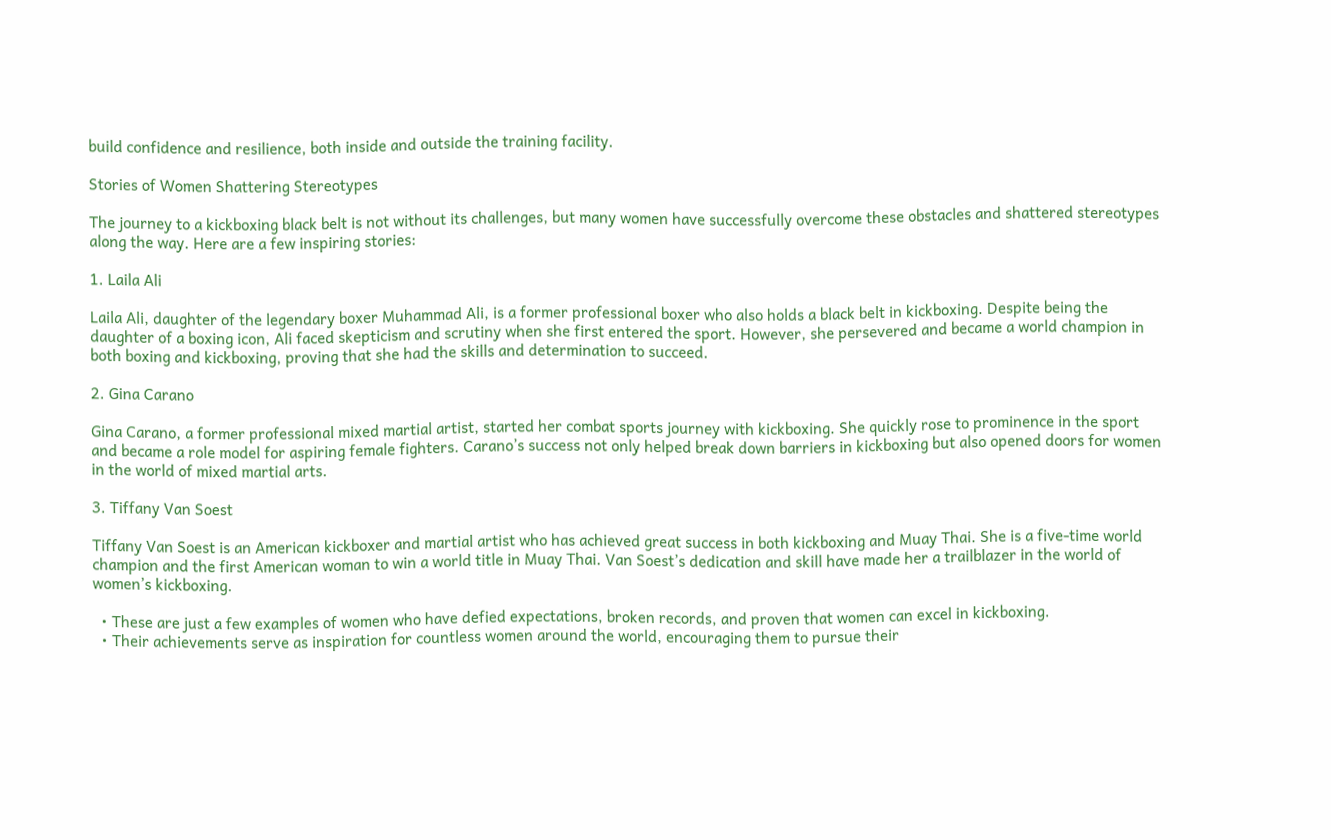build confidence and resilience, both inside and outside the training facility.

Stories of Women Shattering Stereotypes

The journey to a kickboxing black belt is not without its challenges, but many women have successfully overcome these obstacles and shattered stereotypes along the way. Here are a few inspiring stories:

1. Laila Ali

Laila Ali, daughter of the legendary boxer Muhammad Ali, is a former professional boxer who also holds a black belt in kickboxing. Despite being the daughter of a boxing icon, Ali faced skepticism and scrutiny when she first entered the sport. However, she persevered and became a world champion in both boxing and kickboxing, proving that she had the skills and determination to succeed.

2. Gina Carano

Gina Carano, a former professional mixed martial artist, started her combat sports journey with kickboxing. She quickly rose to prominence in the sport and became a role model for aspiring female fighters. Carano’s success not only helped break down barriers in kickboxing but also opened doors for women in the world of mixed martial arts.

3. Tiffany Van Soest

Tiffany Van Soest is an American kickboxer and martial artist who has achieved great success in both kickboxing and Muay Thai. She is a five-time world champion and the first American woman to win a world title in Muay Thai. Van Soest’s dedication and skill have made her a trailblazer in the world of women’s kickboxing.

  • These are just a few examples of women who have defied expectations, broken records, and proven that women can excel in kickboxing.
  • Their achievements serve as inspiration for countless women around the world, encouraging them to pursue their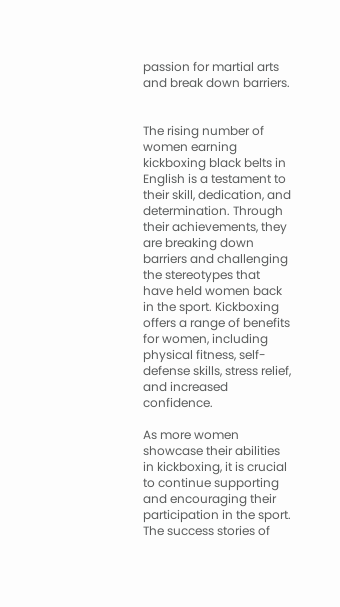passion for martial arts and break down barriers.


The rising number of women earning kickboxing black belts in English is a testament to their skill, dedication, and determination. Through their achievements, they are breaking down barriers and challenging the stereotypes that have held women back in the sport. Kickboxing offers a range of benefits for women, including physical fitness, self-defense skills, stress relief, and increased confidence.

As more women showcase their abilities in kickboxing, it is crucial to continue supporting and encouraging their participation in the sport. The success stories of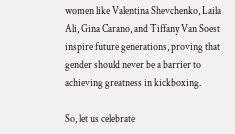women like Valentina Shevchenko, Laila Ali, Gina Carano, and Tiffany Van Soest inspire future generations, proving that gender should never be a barrier to achieving greatness in kickboxing.

So, let us celebrate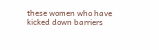these women who have kicked down barriers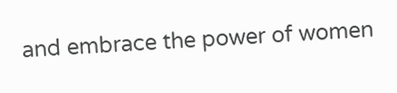and embrace the power of women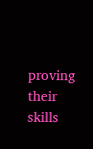proving their skills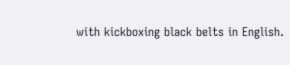with kickboxing black belts in English.